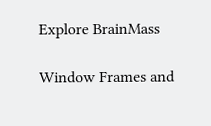Explore BrainMass

Window Frames and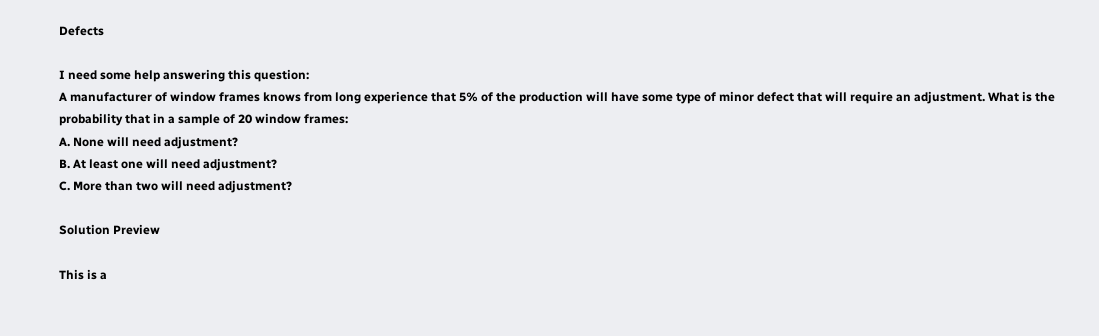Defects

I need some help answering this question:
A manufacturer of window frames knows from long experience that 5% of the production will have some type of minor defect that will require an adjustment. What is the probability that in a sample of 20 window frames:
A. None will need adjustment?
B. At least one will need adjustment?
C. More than two will need adjustment?

Solution Preview

This is a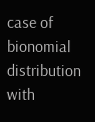case of bionomial distribution with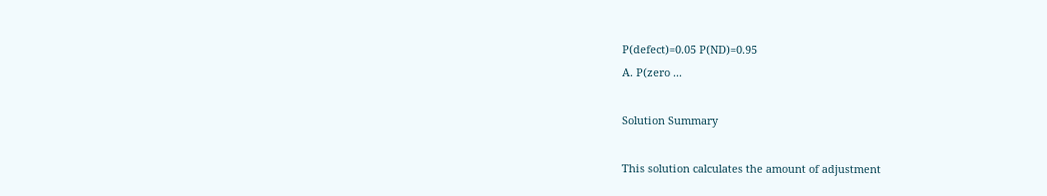P(defect)=0.05 P(ND)=0.95
A. P(zero ...

Solution Summary

This solution calculates the amount of adjustment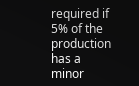required if 5% of the production has a minor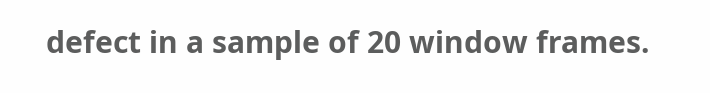defect in a sample of 20 window frames.